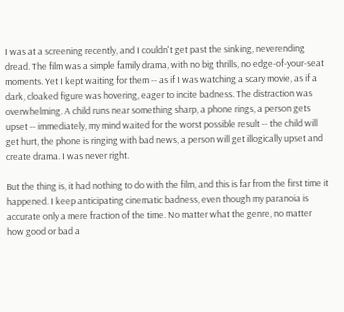I was at a screening recently, and I couldn't get past the sinking, neverending dread. The film was a simple family drama, with no big thrills, no edge-of-your-seat moments. Yet I kept waiting for them -- as if I was watching a scary movie, as if a dark, cloaked figure was hovering, eager to incite badness. The distraction was overwhelming. A child runs near something sharp, a phone rings, a person gets upset -- immediately, my mind waited for the worst possible result -- the child will get hurt, the phone is ringing with bad news, a person will get illogically upset and create drama. I was never right.

But the thing is, it had nothing to do with the film, and this is far from the first time it happened. I keep anticipating cinematic badness, even though my paranoia is accurate only a mere fraction of the time. No matter what the genre, no matter how good or bad a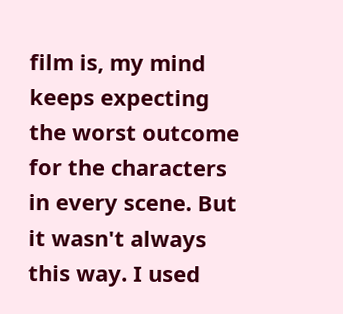film is, my mind keeps expecting the worst outcome for the characters in every scene. But it wasn't always this way. I used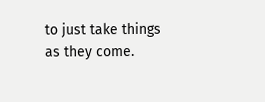to just take things as they come.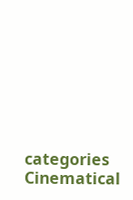categories Cinematical